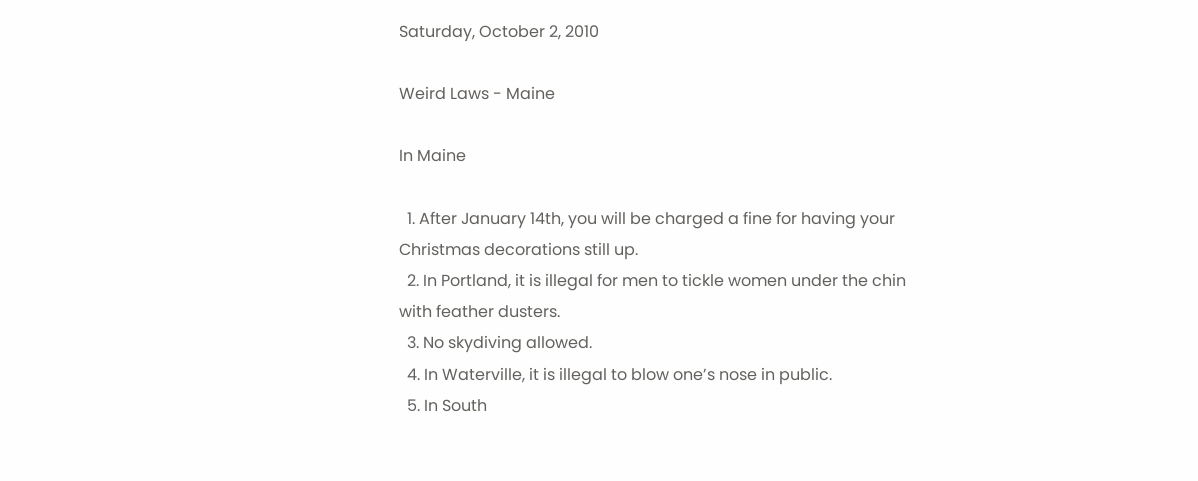Saturday, October 2, 2010

Weird Laws - Maine

In Maine

  1. After January 14th, you will be charged a fine for having your Christmas decorations still up.
  2. In Portland, it is illegal for men to tickle women under the chin with feather dusters.
  3. No skydiving allowed.
  4. In Waterville, it is illegal to blow one’s nose in public.
  5. In South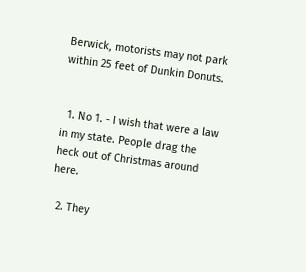Berwick, motorists may not park within 25 feet of Dunkin Donuts.


  1. No 1. - I wish that were a law in my state. People drag the heck out of Christmas around here.

  2. They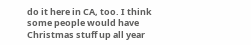do it here in CA, too. I think some people would have Christmas stuff up all year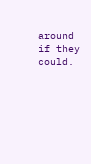around if they could.